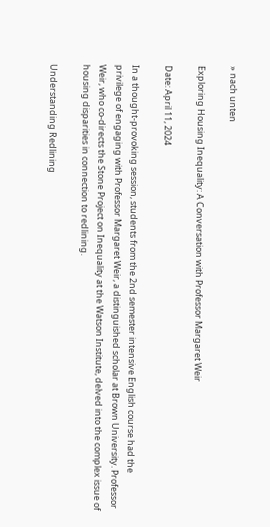» nach unten

Exploring Housing Inequality: A Conversation with Professor Margaret Weir

Date: April 11, 2024

In a thought-provoking session, students from the 2nd semester intensive English course had the privilege of engaging with Professor Margaret Weir, a distinguished scholar at Brown University. Professor Weir, who co-directs the Stone Project on Inequality at the Watson Institute, delved into the complex issue of housing disparities in connection to redlining.

Understanding Redlining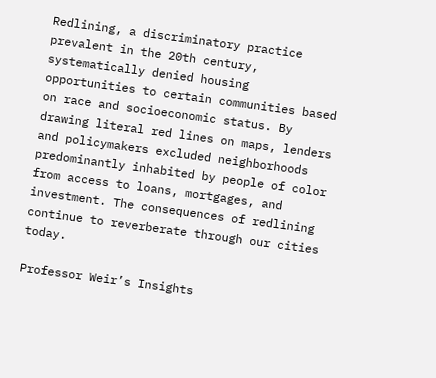Redlining, a discriminatory practice prevalent in the 20th century, systematically denied housing opportunities to certain communities based on race and socioeconomic status. By drawing literal red lines on maps, lenders and policymakers excluded neighborhoods predominantly inhabited by people of color from access to loans, mortgages, and investment. The consequences of redlining continue to reverberate through our cities today.

Professor Weir’s Insights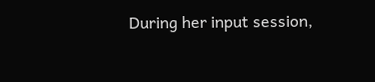During her input session,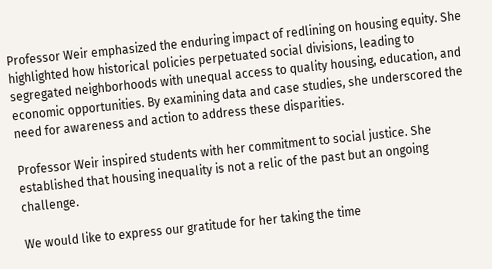Professor Weir emphasized the enduring impact of redlining on housing equity. She highlighted how historical policies perpetuated social divisions, leading to segregated neighborhoods with unequal access to quality housing, education, and economic opportunities. By examining data and case studies, she underscored the need for awareness and action to address these disparities.

Professor Weir inspired students with her commitment to social justice. She established that housing inequality is not a relic of the past but an ongoing challenge.

We would like to express our gratitude for her taking the time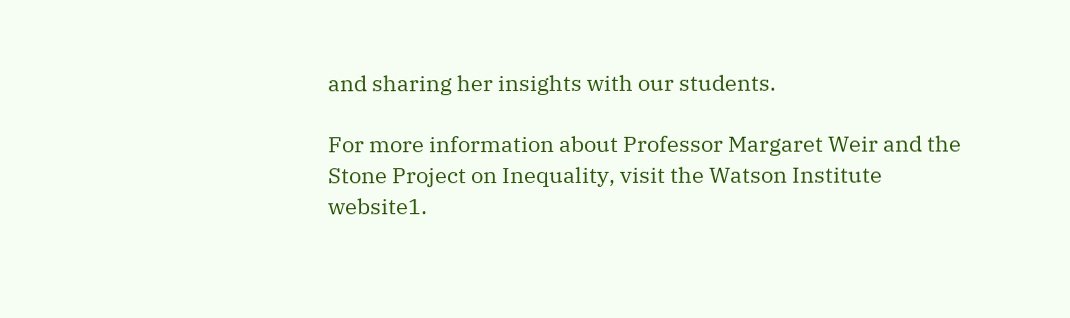and sharing her insights with our students.

For more information about Professor Margaret Weir and the Stone Project on Inequality, visit the Watson Institute website1.